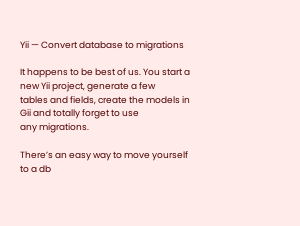Yii — Convert database to migrations

It happens to be best of us. You start a new Yii project, generate a few
tables and fields, create the models in Gii and totally forget to use
any migrations.

There’s an easy way to move yourself to a db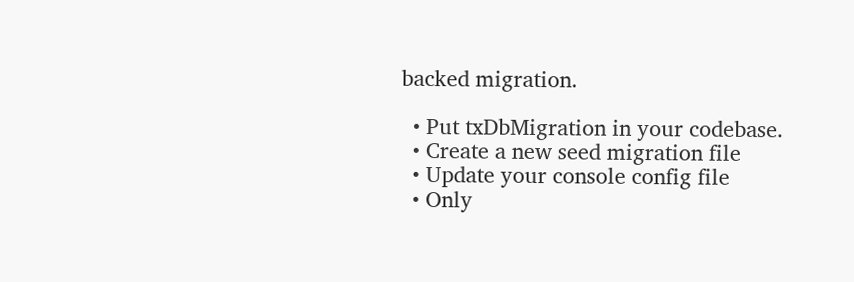backed migration.

  • Put txDbMigration in your codebase.
  • Create a new seed migration file
  • Update your console config file
  • Only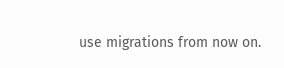use migrations from now on.